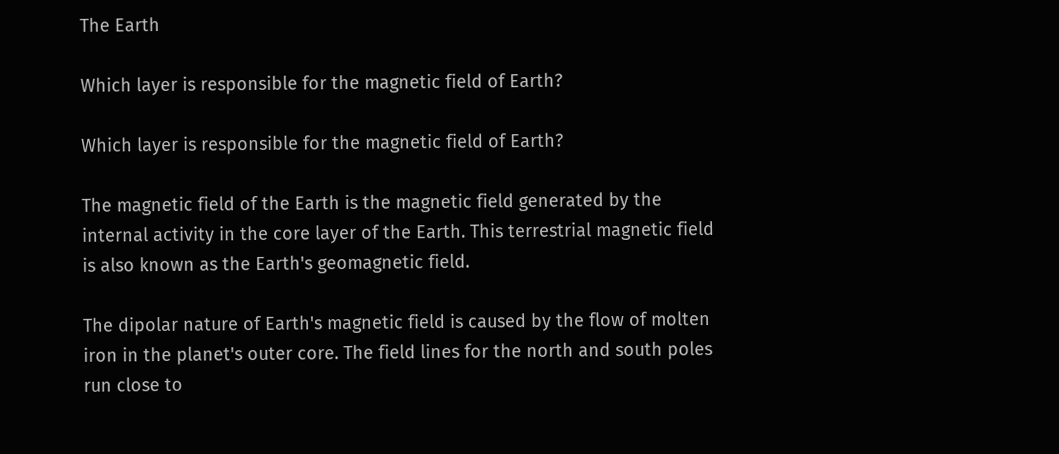The Earth

Which layer is responsible for the magnetic field of Earth?

Which layer is responsible for the magnetic field of Earth?

The magnetic field of the Earth is the magnetic field generated by the internal activity in the core layer of the Earth. This terrestrial magnetic field is also known as the Earth's geomagnetic field.

The dipolar nature of Earth's magnetic field is caused by the flow of molten iron in the planet's outer core. The field lines for the north and south poles run close to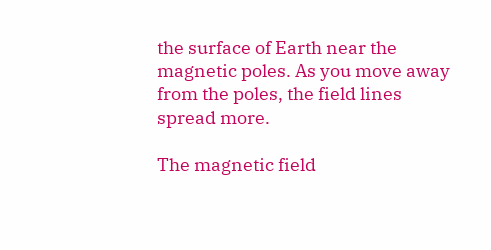the surface of Earth near the magnetic poles. As you move away from the poles, the field lines spread more.

The magnetic field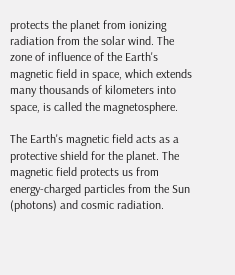protects the planet from ionizing radiation from the solar wind. The zone of influence of the Earth's magnetic field in space, which extends many thousands of kilometers into space, is called the magnetosphere.

The Earth's magnetic field acts as a protective shield for the planet. The magnetic field protects us from energy-charged particles from the Sun (photons) and cosmic radiation.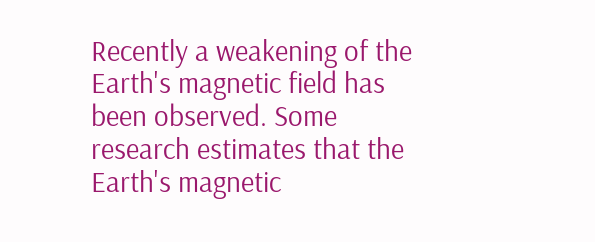Recently a weakening of the Earth's magnetic field has been observed. Some research estimates that the Earth's magnetic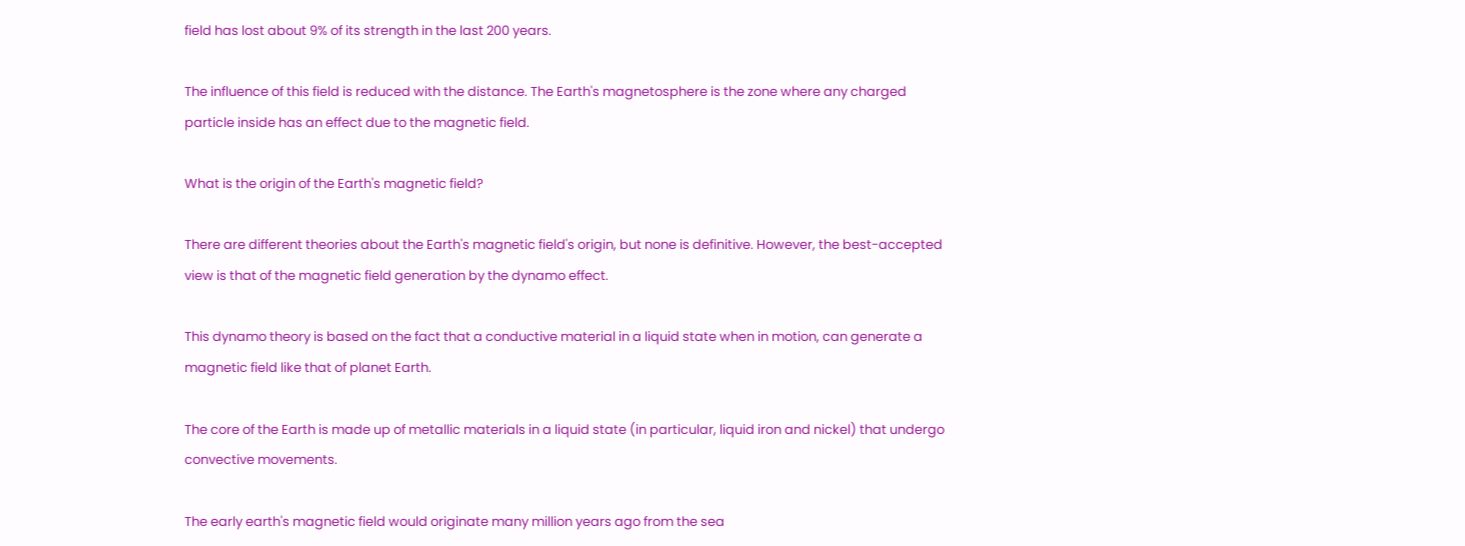field has lost about 9% of its strength in the last 200 years.

The influence of this field is reduced with the distance. The Earth's magnetosphere is the zone where any charged particle inside has an effect due to the magnetic field.

What is the origin of the Earth's magnetic field?

There are different theories about the Earth's magnetic field's origin, but none is definitive. However, the best-accepted view is that of the magnetic field generation by the dynamo effect.

This dynamo theory is based on the fact that a conductive material in a liquid state when in motion, can generate a magnetic field like that of planet Earth.

The core of the Earth is made up of metallic materials in a liquid state (in particular, liquid iron and nickel) that undergo convective movements.

The early earth's magnetic field would originate many million years ago from the sea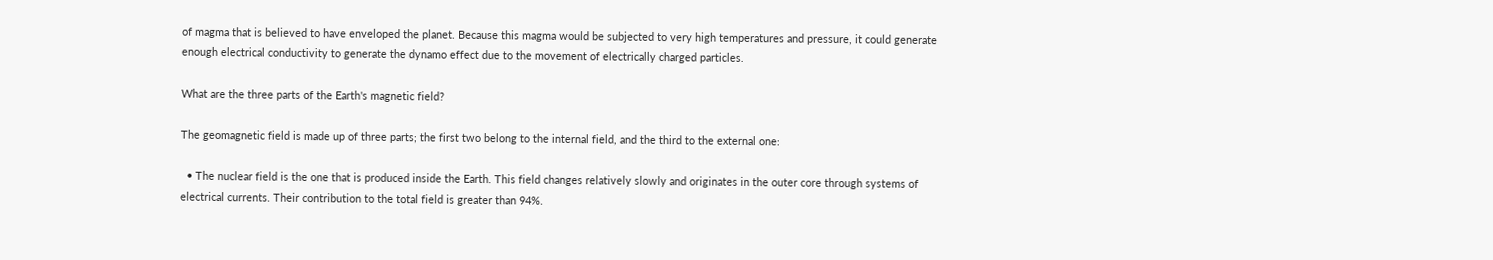of magma that is believed to have enveloped the planet. Because this magma would be subjected to very high temperatures and pressure, it could generate enough electrical conductivity to generate the dynamo effect due to the movement of electrically charged particles.

What are the three parts of the Earth's magnetic field?

The geomagnetic field is made up of three parts; the first two belong to the internal field, and the third to the external one:

  • The nuclear field is the one that is produced inside the Earth. This field changes relatively slowly and originates in the outer core through systems of electrical currents. Their contribution to the total field is greater than 94%.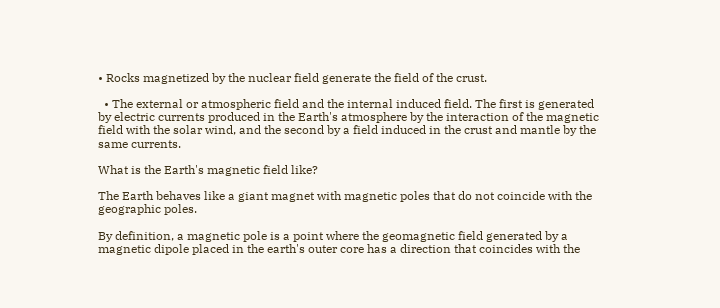• Rocks magnetized by the nuclear field generate the field of the crust.

  • The external or atmospheric field and the internal induced field. The first is generated by electric currents produced in the Earth's atmosphere by the interaction of the magnetic field with the solar wind, and the second by a field induced in the crust and mantle by the same currents.

What is the Earth's magnetic field like?

The Earth behaves like a giant magnet with magnetic poles that do not coincide with the geographic poles.

By definition, a magnetic pole is a point where the geomagnetic field generated by a magnetic dipole placed in the earth's outer core has a direction that coincides with the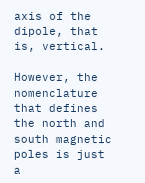axis of the dipole, that is, vertical.

However, the nomenclature that defines the north and south magnetic poles is just a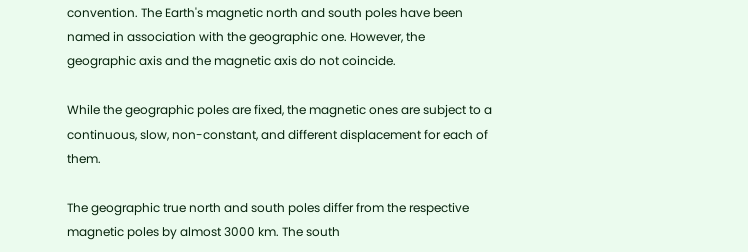convention. The Earth's magnetic north and south poles have been named in association with the geographic one. However, the geographic axis and the magnetic axis do not coincide.

While the geographic poles are fixed, the magnetic ones are subject to a continuous, slow, non-constant, and different displacement for each of them.

The geographic true north and south poles differ from the respective magnetic poles by almost 3000 km. The south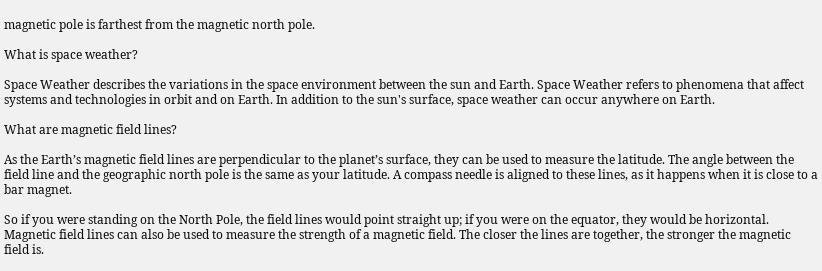magnetic pole is farthest from the magnetic north pole.

What is space weather?

Space Weather describes the variations in the space environment between the sun and Earth. Space Weather refers to phenomena that affect systems and technologies in orbit and on Earth. In addition to the sun's surface, space weather can occur anywhere on Earth.

What are magnetic field lines?

As the Earth’s magnetic field lines are perpendicular to the planet’s surface, they can be used to measure the latitude. The angle between the field line and the geographic north pole is the same as your latitude. A compass needle is aligned to these lines, as it happens when it is close to a bar magnet.

So if you were standing on the North Pole, the field lines would point straight up; if you were on the equator, they would be horizontal. Magnetic field lines can also be used to measure the strength of a magnetic field. The closer the lines are together, the stronger the magnetic field is.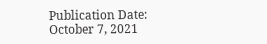Publication Date: October 7, 2021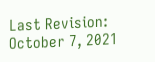Last Revision: October 7, 2021